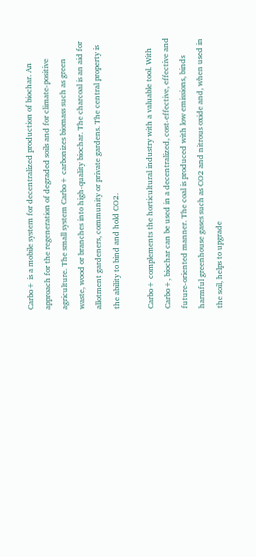Carbo+ is a mobile system for decentralized production of biochar. An approach for the regeneration of degraded soils and for climate-positive agriculture. The small system Carbo+ carbonizes biomass such as green waste, wood or branches into high-quality biochar. The charcoal is an aid for allotment gardeners, community or private gardens. The central property is the ability to bind and hold CO2.

Carbo+ complements the horticultural industry with a valuable tool. With Carbo+, biochar can be used in a decentralized, cost-effective, effective and future-oriented manner. The coal is produced with low emissions, binds harmful greenhouse gases such as CO2 and nitrous oxide and, when used in the soil, helps to upgrade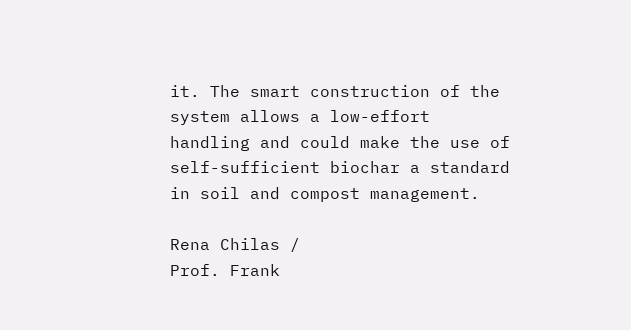it. The smart construction of the system allows a low-effort handling and could make the use of self-sufficient biochar a standard in soil and compost management.

Rena Chilas /
Prof. Frank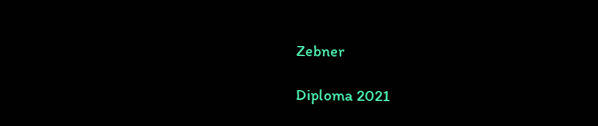Zebner

Diploma 2021